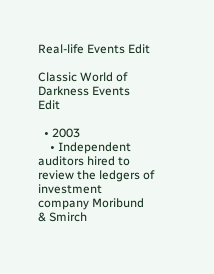Real-life Events Edit

Classic World of Darkness Events Edit

  • 2003
    • Independent auditors hired to review the ledgers of investment company Moribund & Smirch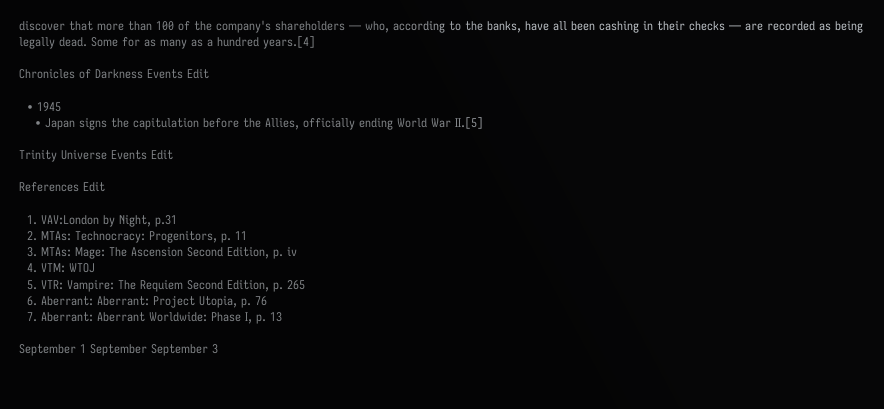discover that more than 100 of the company's shareholders — who, according to the banks, have all been cashing in their checks — are recorded as being legally dead. Some for as many as a hundred years.[4]

Chronicles of Darkness Events Edit

  • 1945
    • Japan signs the capitulation before the Allies, officially ending World War II.[5]

Trinity Universe Events Edit

References Edit

  1. VAV:London by Night, p.31
  2. MTAs: Technocracy: Progenitors, p. 11
  3. MTAs: Mage: The Ascension Second Edition, p. iv
  4. VTM: WTOJ
  5. VTR: Vampire: The Requiem Second Edition, p. 265
  6. Aberrant: Aberrant: Project Utopia, p. 76
  7. Aberrant: Aberrant Worldwide: Phase I, p. 13

September 1 September September 3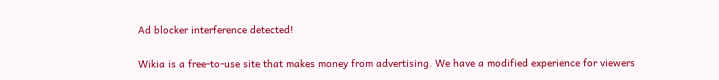Ad blocker interference detected!

Wikia is a free-to-use site that makes money from advertising. We have a modified experience for viewers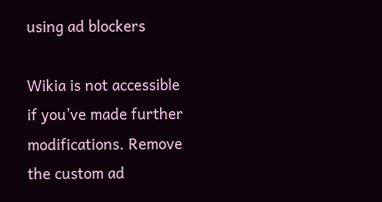using ad blockers

Wikia is not accessible if you’ve made further modifications. Remove the custom ad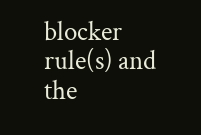blocker rule(s) and the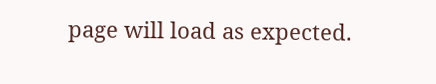page will load as expected.